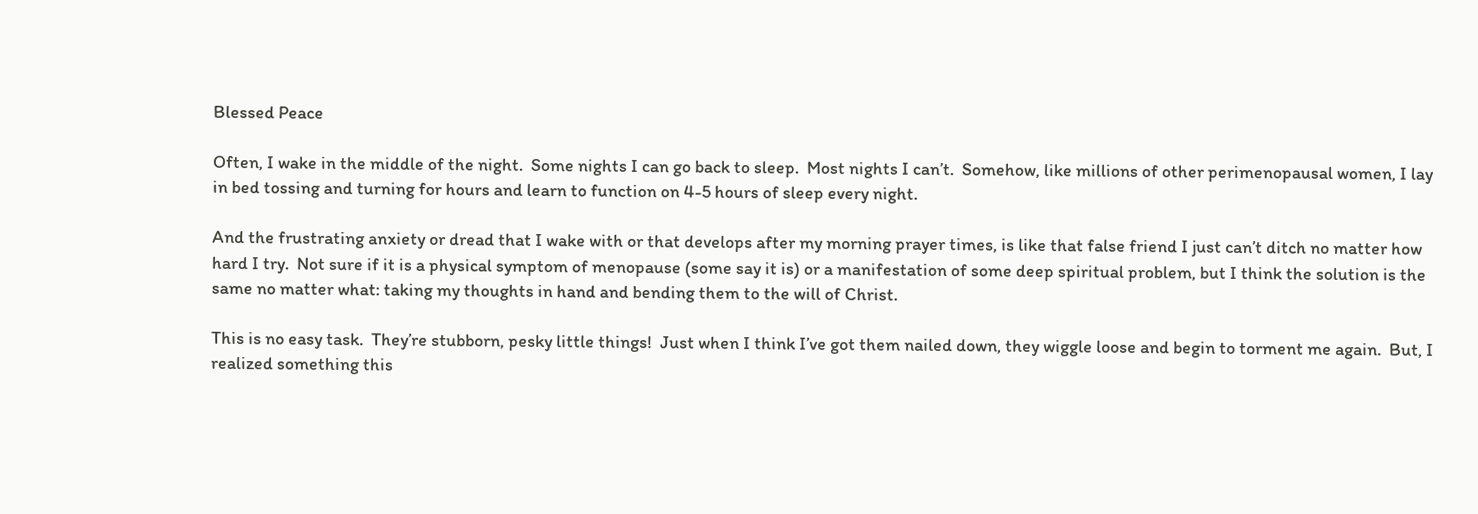Blessed Peace

Often, I wake in the middle of the night.  Some nights I can go back to sleep.  Most nights I can’t.  Somehow, like millions of other perimenopausal women, I lay in bed tossing and turning for hours and learn to function on 4-5 hours of sleep every night.

And the frustrating anxiety or dread that I wake with or that develops after my morning prayer times, is like that false friend I just can’t ditch no matter how hard I try.  Not sure if it is a physical symptom of menopause (some say it is) or a manifestation of some deep spiritual problem, but I think the solution is the same no matter what: taking my thoughts in hand and bending them to the will of Christ.

This is no easy task.  They’re stubborn, pesky little things!  Just when I think I’ve got them nailed down, they wiggle loose and begin to torment me again.  But, I realized something this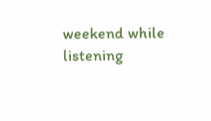weekend while listening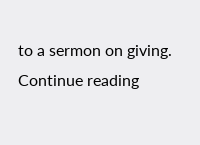to a sermon on giving. Continue reading